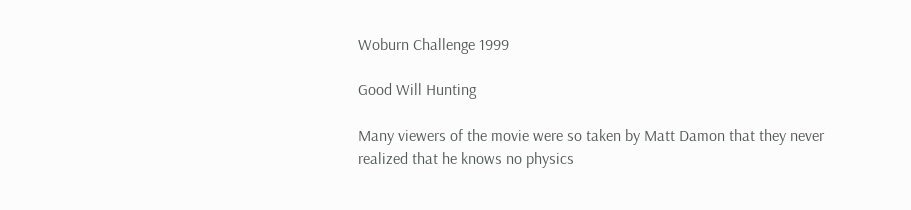Woburn Challenge 1999

Good Will Hunting

Many viewers of the movie were so taken by Matt Damon that they never realized that he knows no physics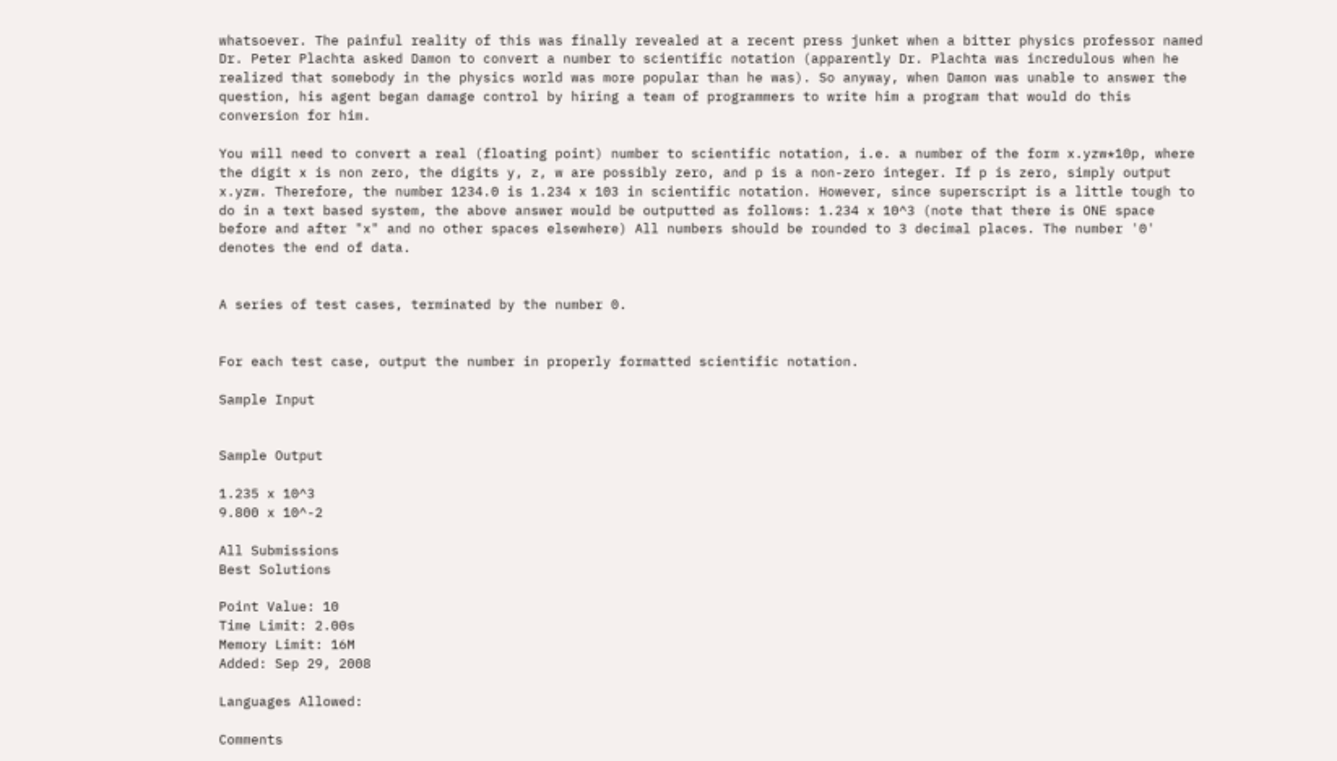whatsoever. The painful reality of this was finally revealed at a recent press junket when a bitter physics professor named Dr. Peter Plachta asked Damon to convert a number to scientific notation (apparently Dr. Plachta was incredulous when he realized that somebody in the physics world was more popular than he was). So anyway, when Damon was unable to answer the question, his agent began damage control by hiring a team of programmers to write him a program that would do this conversion for him.

You will need to convert a real (floating point) number to scientific notation, i.e. a number of the form x.yzw*10p, where the digit x is non zero, the digits y, z, w are possibly zero, and p is a non-zero integer. If p is zero, simply output x.yzw. Therefore, the number 1234.0 is 1.234 x 103 in scientific notation. However, since superscript is a little tough to do in a text based system, the above answer would be outputted as follows: 1.234 x 10^3 (note that there is ONE space before and after "x" and no other spaces elsewhere) All numbers should be rounded to 3 decimal places. The number '0' denotes the end of data.


A series of test cases, terminated by the number 0.


For each test case, output the number in properly formatted scientific notation.

Sample Input


Sample Output

1.235 x 10^3
9.800 x 10^-2

All Submissions
Best Solutions

Point Value: 10
Time Limit: 2.00s
Memory Limit: 16M
Added: Sep 29, 2008

Languages Allowed:

Comments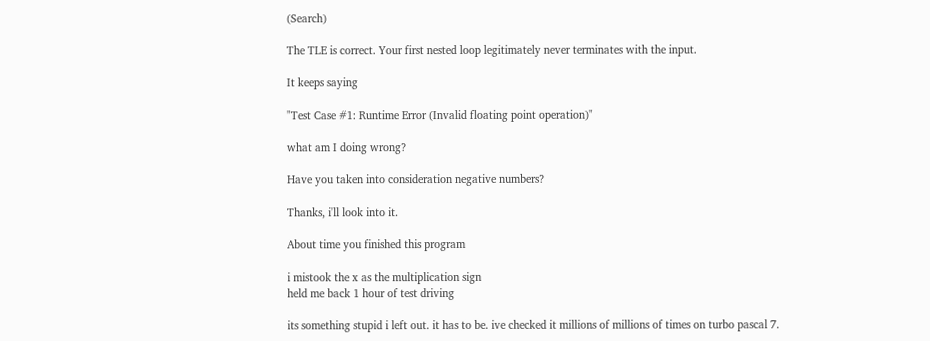(Search)

The TLE is correct. Your first nested loop legitimately never terminates with the input.

It keeps saying

"Test Case #1: Runtime Error (Invalid floating point operation)"

what am I doing wrong?

Have you taken into consideration negative numbers?

Thanks, i'll look into it.

About time you finished this program

i mistook the x as the multiplication sign
held me back 1 hour of test driving

its something stupid i left out. it has to be. ive checked it millions of millions of times on turbo pascal 7.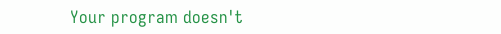Your program doesn't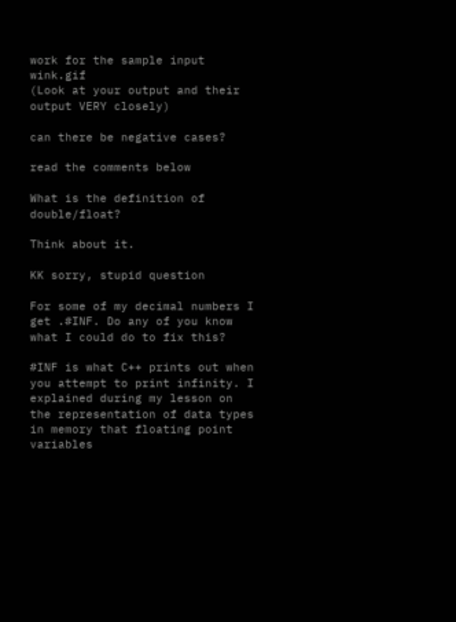work for the sample input wink.gif
(Look at your output and their output VERY closely)

can there be negative cases?

read the comments below

What is the definition of double/float?

Think about it.

KK sorry, stupid question

For some of my decimal numbers I get .#INF. Do any of you know what I could do to fix this?

#INF is what C++ prints out when you attempt to print infinity. I explained during my lesson on the representation of data types in memory that floating point variables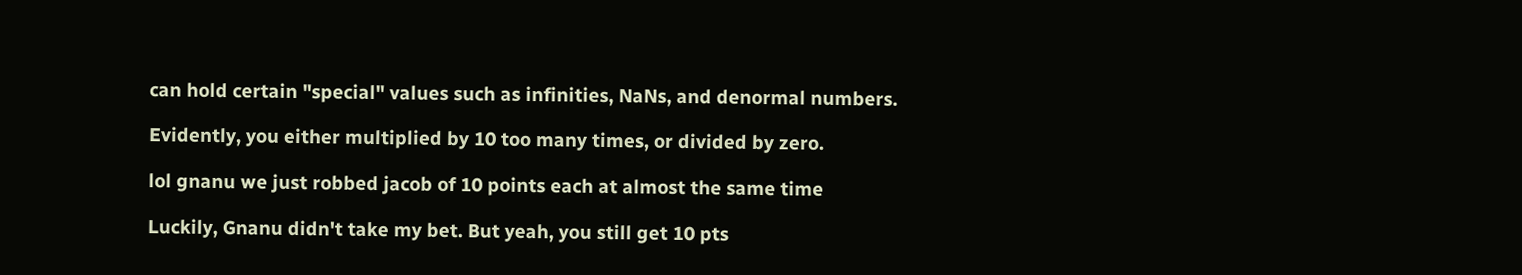can hold certain "special" values such as infinities, NaNs, and denormal numbers.

Evidently, you either multiplied by 10 too many times, or divided by zero.

lol gnanu we just robbed jacob of 10 points each at almost the same time

Luckily, Gnanu didn't take my bet. But yeah, you still get 10 pts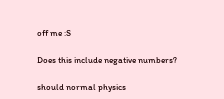off me :S

Does this include negative numbers?

should normal physics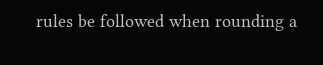rules be followed when rounding a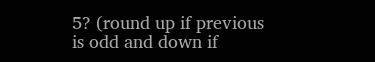5? (round up if previous is odd and down if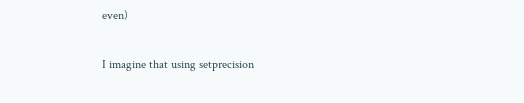even)

I imagine that using setprecision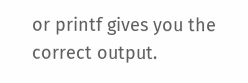or printf gives you the correct output.